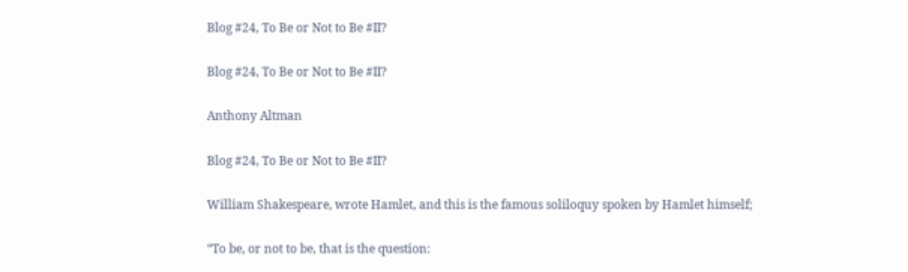Blog #24, To Be or Not to Be #II?

Blog #24, To Be or Not to Be #II?

Anthony Altman

Blog #24, To Be or Not to Be #II?

William Shakespeare, wrote Hamlet, and this is the famous soliloquy spoken by Hamlet himself;

“To be, or not to be, that is the question: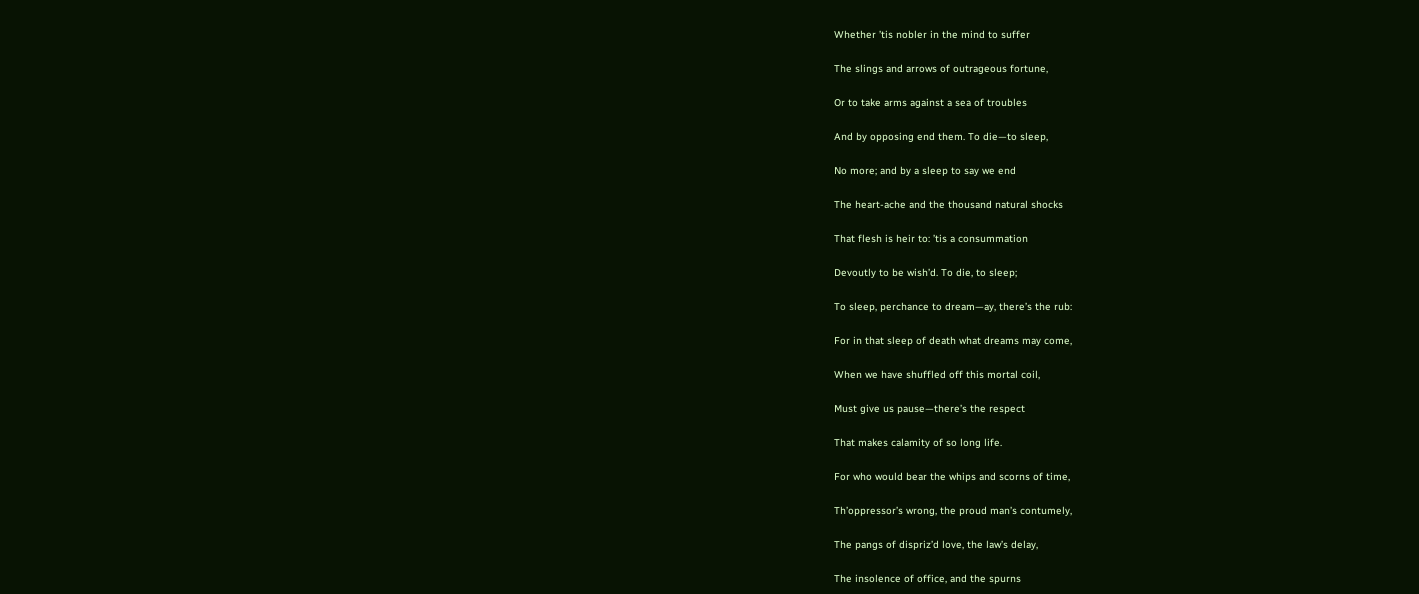Whether ’tis nobler in the mind to suffer

The slings and arrows of outrageous fortune,

Or to take arms against a sea of troubles

And by opposing end them. To die—to sleep,

No more; and by a sleep to say we end

The heart-ache and the thousand natural shocks

That flesh is heir to: ’tis a consummation

Devoutly to be wish’d. To die, to sleep;

To sleep, perchance to dream—ay, there’s the rub:

For in that sleep of death what dreams may come,

When we have shuffled off this mortal coil,

Must give us pause—there’s the respect

That makes calamity of so long life.

For who would bear the whips and scorns of time,

Th’oppressor’s wrong, the proud man’s contumely,

The pangs of dispriz’d love, the law’s delay,

The insolence of office, and the spurns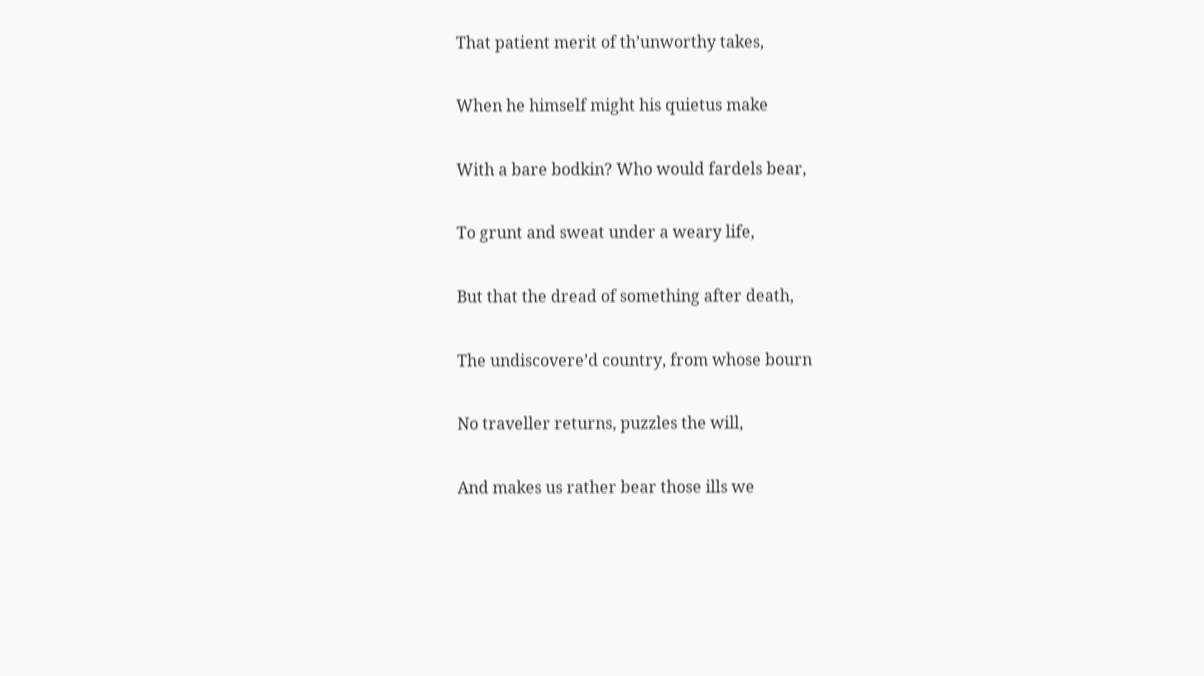That patient merit of th’unworthy takes,

When he himself might his quietus make

With a bare bodkin? Who would fardels bear,

To grunt and sweat under a weary life,

But that the dread of something after death,

The undiscovere’d country, from whose bourn

No traveller returns, puzzles the will,

And makes us rather bear those ills we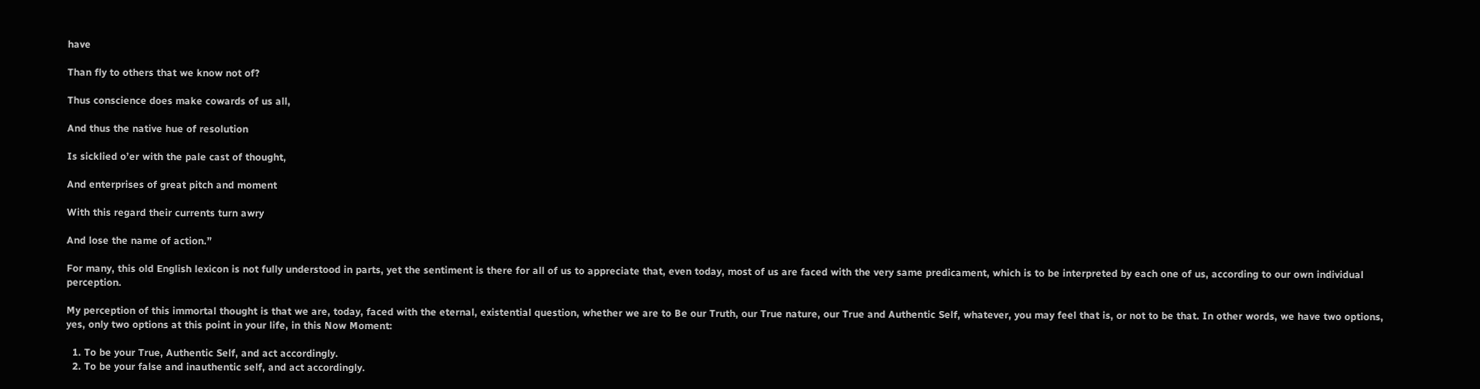have

Than fly to others that we know not of?

Thus conscience does make cowards of us all,

And thus the native hue of resolution

Is sicklied o’er with the pale cast of thought,

And enterprises of great pitch and moment

With this regard their currents turn awry

And lose the name of action.”

For many, this old English lexicon is not fully understood in parts, yet the sentiment is there for all of us to appreciate that, even today, most of us are faced with the very same predicament, which is to be interpreted by each one of us, according to our own individual perception.

My perception of this immortal thought is that we are, today, faced with the eternal, existential question, whether we are to Be our Truth, our True nature, our True and Authentic Self, whatever, you may feel that is, or not to be that. In other words, we have two options, yes, only two options at this point in your life, in this Now Moment:

  1. To be your True, Authentic Self, and act accordingly.
  2. To be your false and inauthentic self, and act accordingly.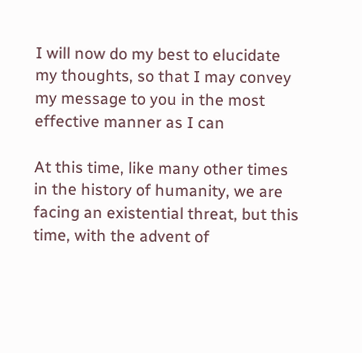I will now do my best to elucidate my thoughts, so that I may convey my message to you in the most effective manner as I can

At this time, like many other times in the history of humanity, we are facing an existential threat, but this time, with the advent of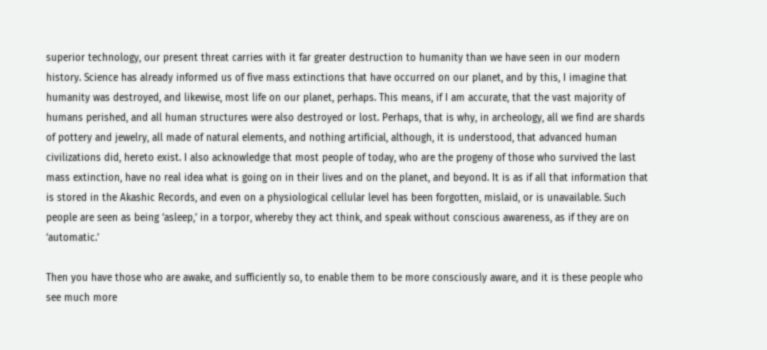superior technology, our present threat carries with it far greater destruction to humanity than we have seen in our modern history. Science has already informed us of five mass extinctions that have occurred on our planet, and by this, I imagine that humanity was destroyed, and likewise, most life on our planet, perhaps. This means, if I am accurate, that the vast majority of humans perished, and all human structures were also destroyed or lost. Perhaps, that is why, in archeology, all we find are shards of pottery and jewelry, all made of natural elements, and nothing artificial, although, it is understood, that advanced human civilizations did, hereto exist. I also acknowledge that most people of today, who are the progeny of those who survived the last mass extinction, have no real idea what is going on in their lives and on the planet, and beyond. It is as if all that information that is stored in the Akashic Records, and even on a physiological cellular level has been forgotten, mislaid, or is unavailable. Such people are seen as being ‘asleep,’ in a torpor, whereby they act think, and speak without conscious awareness, as if they are on ‘automatic.’

Then you have those who are awake, and sufficiently so, to enable them to be more consciously aware, and it is these people who see much more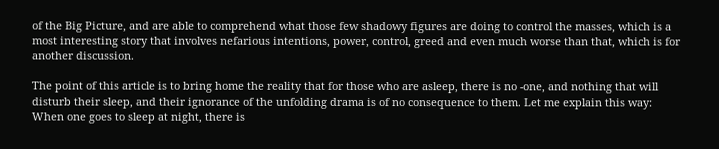of the Big Picture, and are able to comprehend what those few shadowy figures are doing to control the masses, which is a most interesting story that involves nefarious intentions, power, control, greed and even much worse than that, which is for another discussion.

The point of this article is to bring home the reality that for those who are asleep, there is no -one, and nothing that will disturb their sleep, and their ignorance of the unfolding drama is of no consequence to them. Let me explain this way: When one goes to sleep at night, there is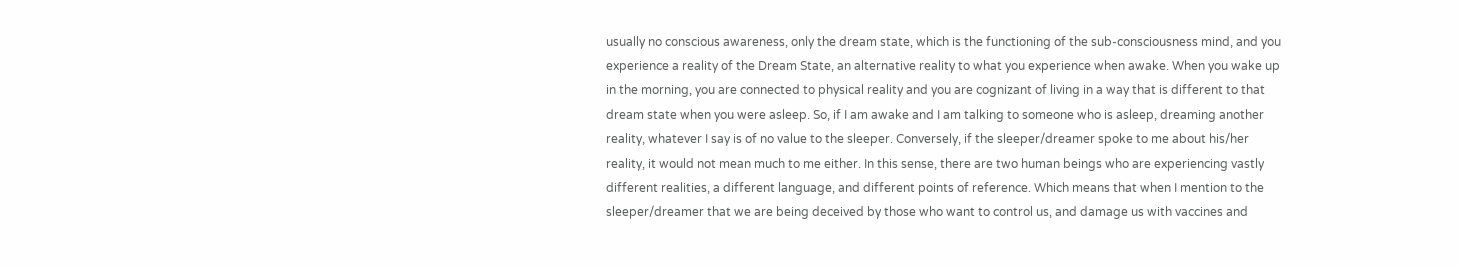usually no conscious awareness, only the dream state, which is the functioning of the sub-consciousness mind, and you experience a reality of the Dream State, an alternative reality to what you experience when awake. When you wake up in the morning, you are connected to physical reality and you are cognizant of living in a way that is different to that dream state when you were asleep. So, if I am awake and I am talking to someone who is asleep, dreaming another reality, whatever I say is of no value to the sleeper. Conversely, if the sleeper/dreamer spoke to me about his/her reality, it would not mean much to me either. In this sense, there are two human beings who are experiencing vastly different realities, a different language, and different points of reference. Which means that when I mention to the sleeper/dreamer that we are being deceived by those who want to control us, and damage us with vaccines and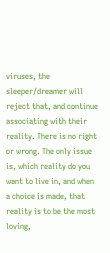viruses, the sleeper/dreamer will reject that, and continue associating with their reality. There is no right or wrong. The only issue is, which reality do you want to live in, and when a choice is made, that reality is to be the most loving,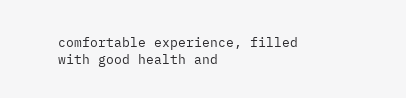comfortable experience, filled with good health and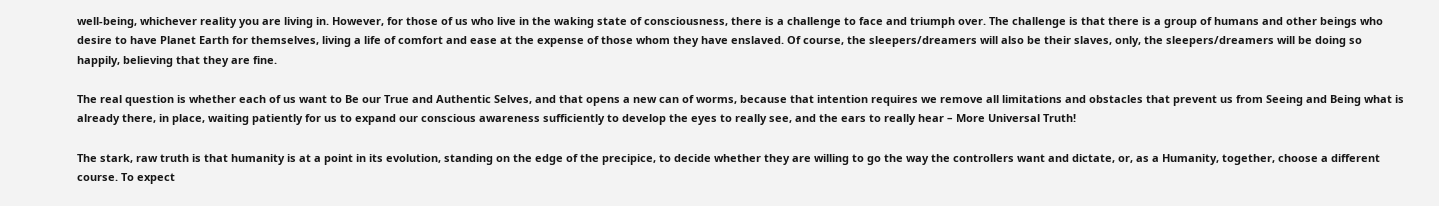well-being, whichever reality you are living in. However, for those of us who live in the waking state of consciousness, there is a challenge to face and triumph over. The challenge is that there is a group of humans and other beings who desire to have Planet Earth for themselves, living a life of comfort and ease at the expense of those whom they have enslaved. Of course, the sleepers/dreamers will also be their slaves, only, the sleepers/dreamers will be doing so happily, believing that they are fine.

The real question is whether each of us want to Be our True and Authentic Selves, and that opens a new can of worms, because that intention requires we remove all limitations and obstacles that prevent us from Seeing and Being what is already there, in place, waiting patiently for us to expand our conscious awareness sufficiently to develop the eyes to really see, and the ears to really hear – More Universal Truth!

The stark, raw truth is that humanity is at a point in its evolution, standing on the edge of the precipice, to decide whether they are willing to go the way the controllers want and dictate, or, as a Humanity, together, choose a different course. To expect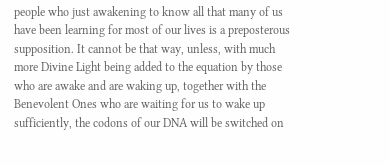people who just awakening to know all that many of us have been learning for most of our lives is a preposterous supposition. It cannot be that way, unless, with much more Divine Light being added to the equation by those who are awake and are waking up, together with the Benevolent Ones who are waiting for us to wake up sufficiently, the codons of our DNA will be switched on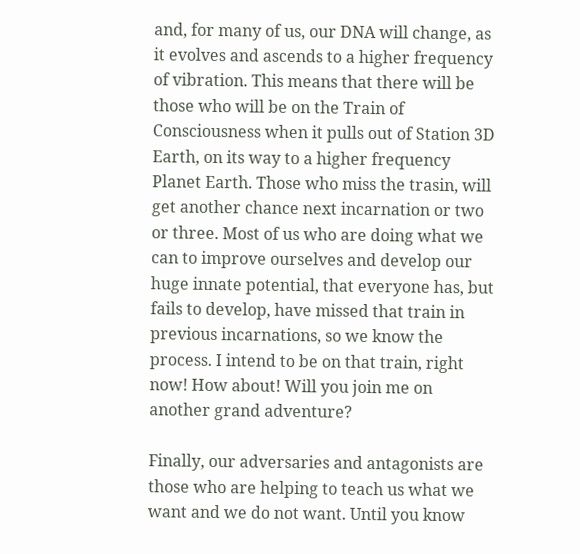and, for many of us, our DNA will change, as it evolves and ascends to a higher frequency of vibration. This means that there will be those who will be on the Train of Consciousness when it pulls out of Station 3D Earth, on its way to a higher frequency Planet Earth. Those who miss the trasin, will get another chance next incarnation or two or three. Most of us who are doing what we can to improve ourselves and develop our huge innate potential, that everyone has, but fails to develop, have missed that train in previous incarnations, so we know the process. I intend to be on that train, right now! How about! Will you join me on another grand adventure?

Finally, our adversaries and antagonists are those who are helping to teach us what we want and we do not want. Until you know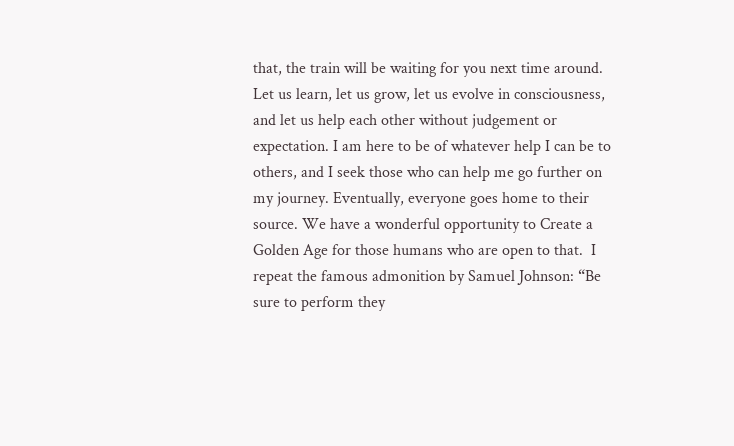that, the train will be waiting for you next time around. Let us learn, let us grow, let us evolve in consciousness, and let us help each other without judgement or expectation. I am here to be of whatever help I can be to others, and I seek those who can help me go further on my journey. Eventually, everyone goes home to their source. We have a wonderful opportunity to Create a Golden Age for those humans who are open to that.  I repeat the famous admonition by Samuel Johnson: “Be sure to perform they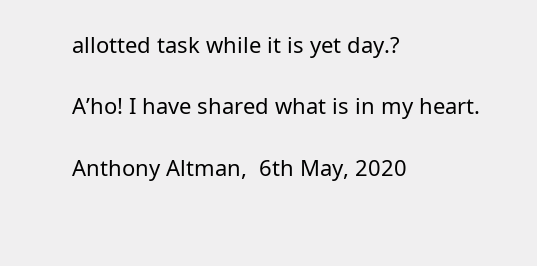allotted task while it is yet day.?

A’ho! I have shared what is in my heart.

Anthony Altman,  6th May, 2020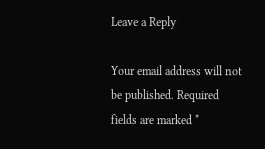Leave a Reply

Your email address will not be published. Required fields are marked *